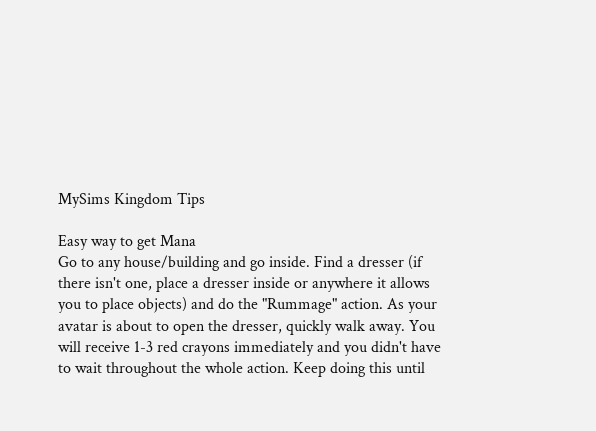MySims Kingdom Tips

Easy way to get Mana
Go to any house/building and go inside. Find a dresser (if there isn't one, place a dresser inside or anywhere it allows you to place objects) and do the "Rummage" action. As your avatar is about to open the dresser, quickly walk away. You will receive 1-3 red crayons immediately and you didn't have to wait throughout the whole action. Keep doing this until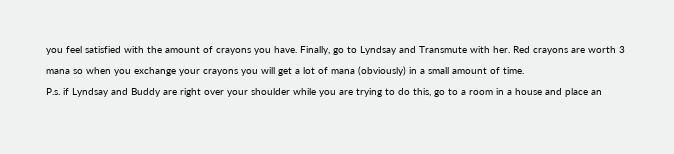you feel satisfied with the amount of crayons you have. Finally, go to Lyndsay and Transmute with her. Red crayons are worth 3 mana so when you exchange your crayons you will get a lot of mana (obviously) in a small amount of time.
P.s. if Lyndsay and Buddy are right over your shoulder while you are trying to do this, go to a room in a house and place an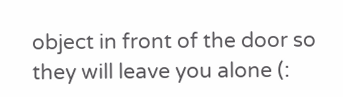object in front of the door so they will leave you alone (: